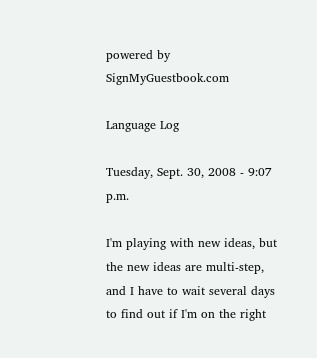powered by SignMyGuestbook.com

Language Log

Tuesday, Sept. 30, 2008 - 9:07 p.m.

I'm playing with new ideas, but the new ideas are multi-step, and I have to wait several days to find out if I'm on the right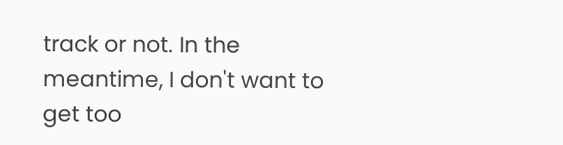track or not. In the meantime, I don't want to get too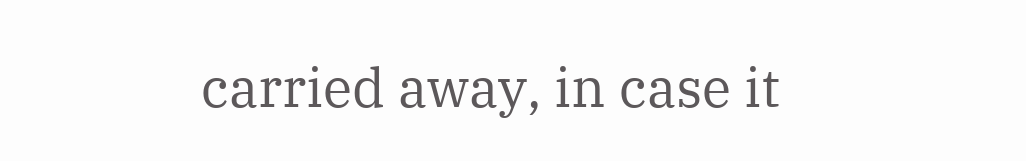carried away, in case it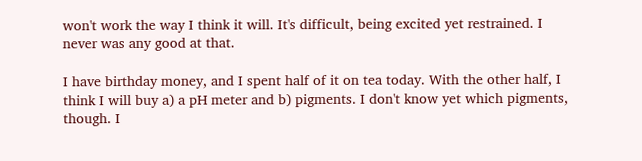won't work the way I think it will. It's difficult, being excited yet restrained. I never was any good at that.

I have birthday money, and I spent half of it on tea today. With the other half, I think I will buy a) a pH meter and b) pigments. I don't know yet which pigments, though. I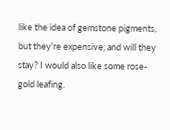like the idea of gemstone pigments, but they're expensive, and will they stay? I would also like some rose-gold leafing.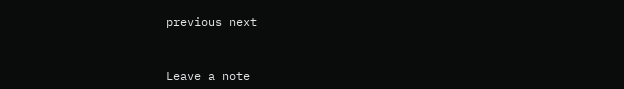previous next


Leave a note